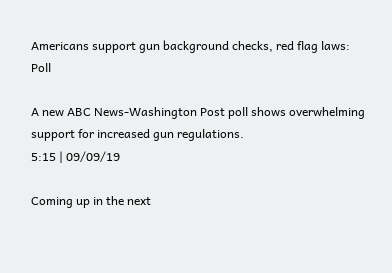Americans support gun background checks, red flag laws: Poll

A new ABC News-Washington Post poll shows overwhelming support for increased gun regulations.
5:15 | 09/09/19

Coming up in the next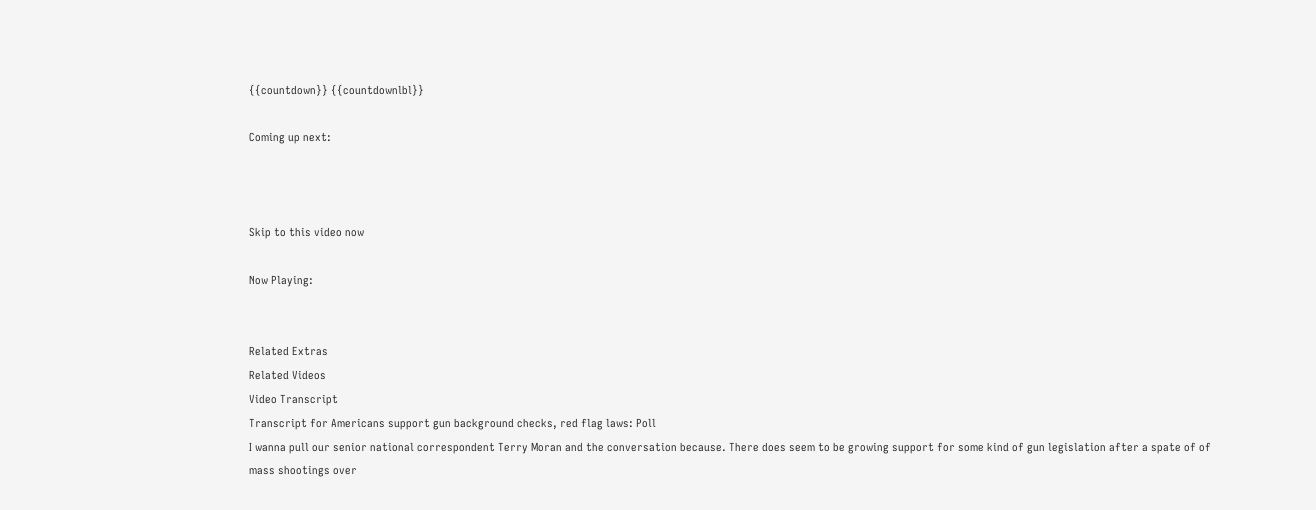{{countdown}} {{countdownlbl}}

Coming up next:



Skip to this video now

Now Playing:


Related Extras
Related Videos
Video Transcript
Transcript for Americans support gun background checks, red flag laws: Poll
I wanna pull our senior national correspondent Terry Moran and the conversation because. There does seem to be growing support for some kind of gun legislation after a spate of of mass shootings over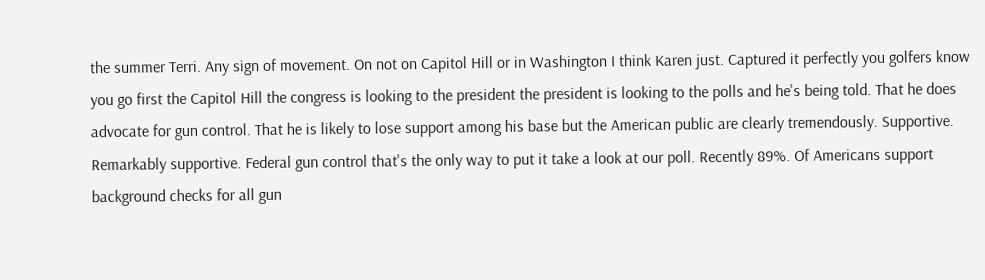the summer Terri. Any sign of movement. On not on Capitol Hill or in Washington I think Karen just. Captured it perfectly you golfers know you go first the Capitol Hill the congress is looking to the president the president is looking to the polls and he's being told. That he does advocate for gun control. That he is likely to lose support among his base but the American public are clearly tremendously. Supportive. Remarkably supportive. Federal gun control that's the only way to put it take a look at our poll. Recently 89%. Of Americans support background checks for all gun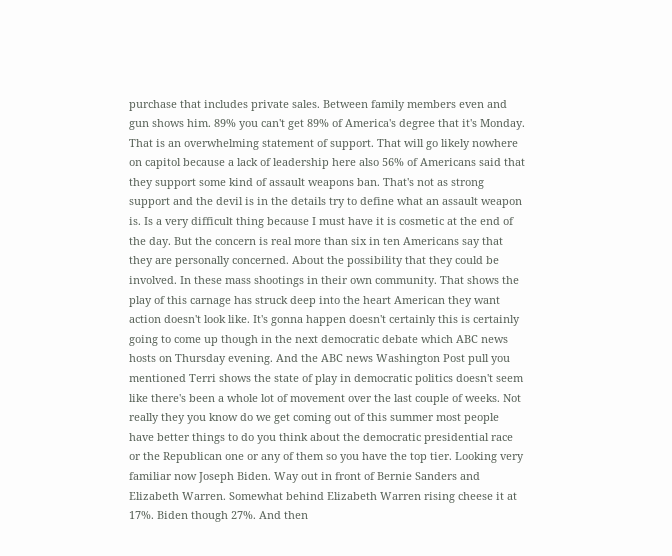purchase that includes private sales. Between family members even and gun shows him. 89% you can't get 89% of America's degree that it's Monday. That is an overwhelming statement of support. That will go likely nowhere on capitol because a lack of leadership here also 56% of Americans said that they support some kind of assault weapons ban. That's not as strong support and the devil is in the details try to define what an assault weapon is. Is a very difficult thing because I must have it is cosmetic at the end of the day. But the concern is real more than six in ten Americans say that they are personally concerned. About the possibility that they could be involved. In these mass shootings in their own community. That shows the play of this carnage has struck deep into the heart American they want action doesn't look like. It's gonna happen doesn't certainly this is certainly going to come up though in the next democratic debate which ABC news hosts on Thursday evening. And the ABC news Washington Post pull you mentioned Terri shows the state of play in democratic politics doesn't seem like there's been a whole lot of movement over the last couple of weeks. Not really they you know do we get coming out of this summer most people have better things to do you think about the democratic presidential race or the Republican one or any of them so you have the top tier. Looking very familiar now Joseph Biden. Way out in front of Bernie Sanders and Elizabeth Warren. Somewhat behind Elizabeth Warren rising cheese it at 17%. Biden though 27%. And then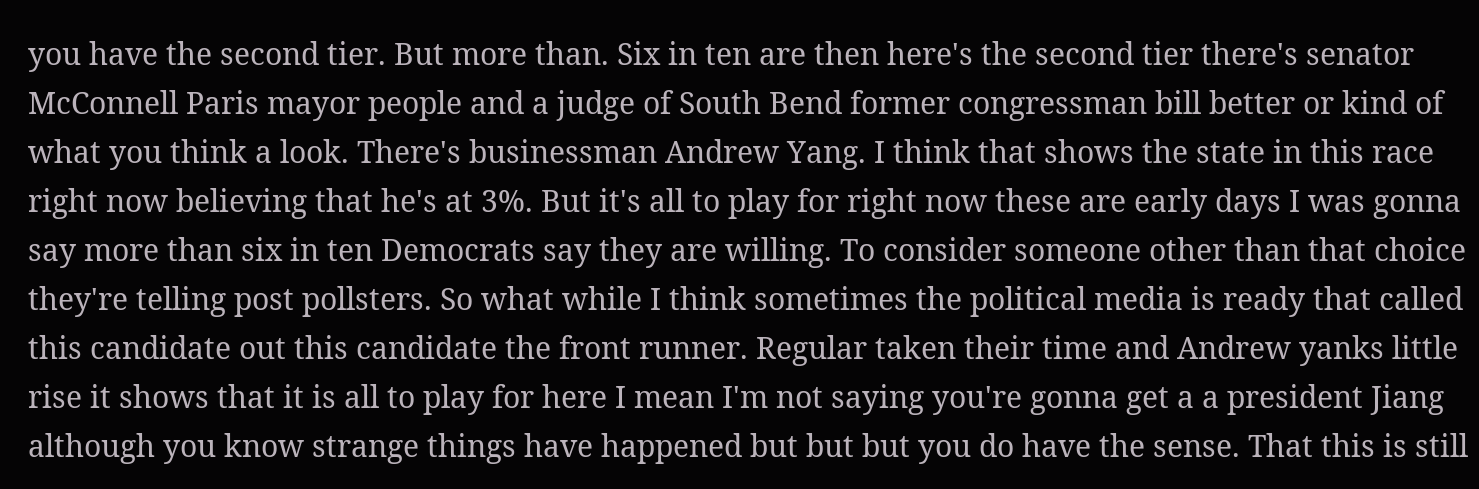you have the second tier. But more than. Six in ten are then here's the second tier there's senator McConnell Paris mayor people and a judge of South Bend former congressman bill better or kind of what you think a look. There's businessman Andrew Yang. I think that shows the state in this race right now believing that he's at 3%. But it's all to play for right now these are early days I was gonna say more than six in ten Democrats say they are willing. To consider someone other than that choice they're telling post pollsters. So what while I think sometimes the political media is ready that called this candidate out this candidate the front runner. Regular taken their time and Andrew yanks little rise it shows that it is all to play for here I mean I'm not saying you're gonna get a a president Jiang although you know strange things have happened but but but you do have the sense. That this is still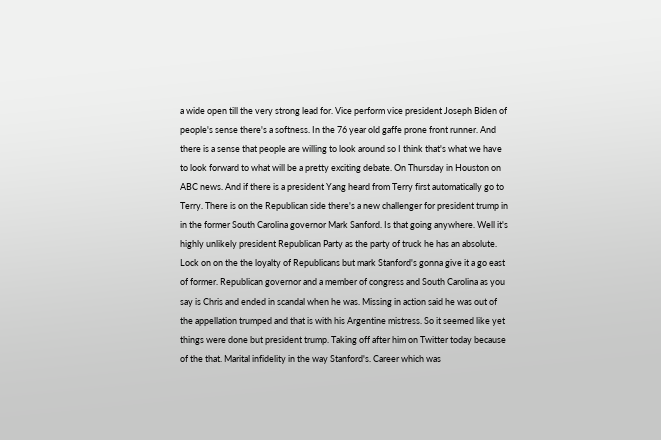a wide open till the very strong lead for. Vice perform vice president Joseph Biden of people's sense there's a softness. In the 76 year old gaffe prone front runner. And there is a sense that people are willing to look around so I think that's what we have to look forward to what will be a pretty exciting debate. On Thursday in Houston on ABC news. And if there is a president Yang heard from Terry first automatically go to Terry. There is on the Republican side there's a new challenger for president trump in in the former South Carolina governor Mark Sanford. Is that going anywhere. Well it's highly unlikely president Republican Party as the party of truck he has an absolute. Lock on on the the loyalty of Republicans but mark Stanford's gonna give it a go east of former. Republican governor and a member of congress and South Carolina as you say is Chris and ended in scandal when he was. Missing in action said he was out of the appellation trumped and that is with his Argentine mistress. So it seemed like yet things were done but president trump. Taking off after him on Twitter today because of the that. Marital infidelity in the way Stanford's. Career which was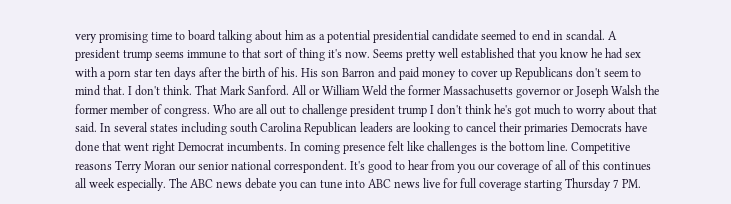very promising time to board talking about him as a potential presidential candidate seemed to end in scandal. A president trump seems immune to that sort of thing it's now. Seems pretty well established that you know he had sex with a porn star ten days after the birth of his. His son Barron and paid money to cover up Republicans don't seem to mind that. I don't think. That Mark Sanford. All or William Weld the former Massachusetts governor or Joseph Walsh the former member of congress. Who are all out to challenge president trump I don't think he's got much to worry about that said. In several states including south Carolina Republican leaders are looking to cancel their primaries Democrats have done that went right Democrat incumbents. In coming presence felt like challenges is the bottom line. Competitive reasons Terry Moran our senior national correspondent. It's good to hear from you our coverage of all of this continues all week especially. The ABC news debate you can tune into ABC news live for full coverage starting Thursday 7 PM.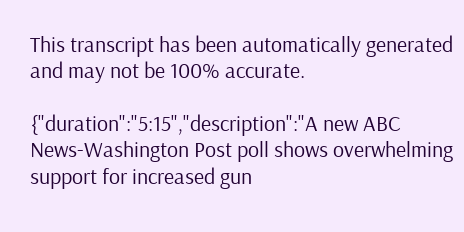This transcript has been automatically generated and may not be 100% accurate.

{"duration":"5:15","description":"A new ABC News-Washington Post poll shows overwhelming support for increased gun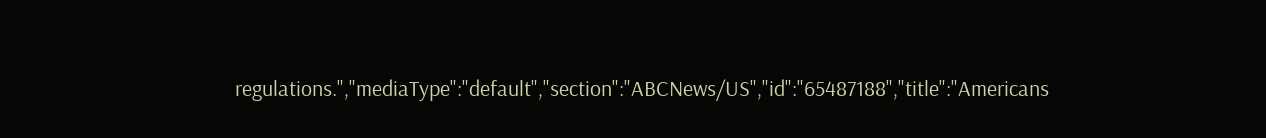regulations.","mediaType":"default","section":"ABCNews/US","id":"65487188","title":"Americans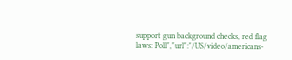support gun background checks, red flag laws: Poll","url":"/US/video/americans-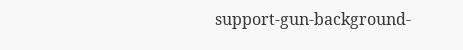support-gun-background-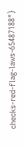checks-red-flag-laws-65487188"}